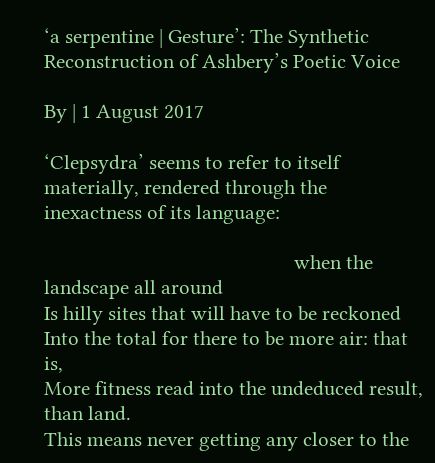‘a serpentine | Gesture’: The Synthetic Reconstruction of Ashbery’s Poetic Voice

By | 1 August 2017

‘Clepsydra’ seems to refer to itself materially, rendered through the inexactness of its language:

                                                  when the landscape all around
Is hilly sites that will have to be reckoned
Into the total for there to be more air: that is,
More fitness read into the undeduced result, than land.
This means never getting any closer to the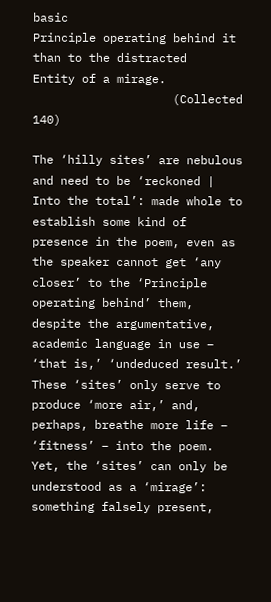basic
Principle operating behind it than to the distracted
Entity of a mirage.
                    (Collected 140)

The ‘hilly sites’ are nebulous and need to be ‘reckoned | Into the total’: made whole to establish some kind of presence in the poem, even as the speaker cannot get ‘any closer’ to the ‘Principle operating behind’ them, despite the argumentative, academic language in use – ‘that is,’ ‘undeduced result.’ These ‘sites’ only serve to produce ‘more air,’ and, perhaps, breathe more life – ‘fitness’ – into the poem. Yet, the ‘sites’ can only be understood as a ‘mirage’: something falsely present,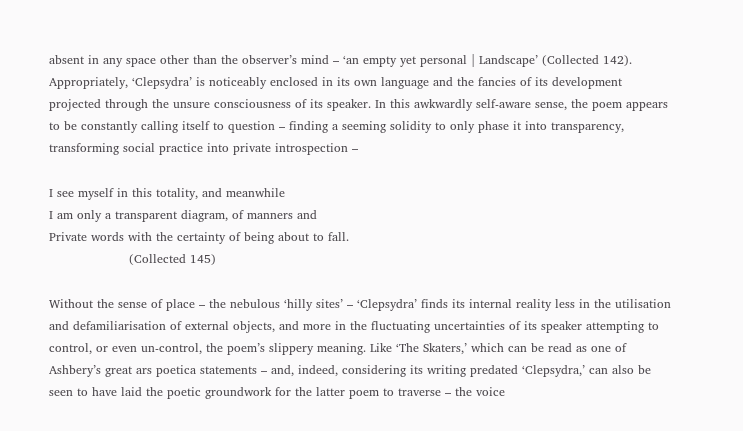absent in any space other than the observer’s mind – ‘an empty yet personal | Landscape’ (Collected 142). Appropriately, ‘Clepsydra’ is noticeably enclosed in its own language and the fancies of its development projected through the unsure consciousness of its speaker. In this awkwardly self-aware sense, the poem appears to be constantly calling itself to question – finding a seeming solidity to only phase it into transparency, transforming social practice into private introspection –

I see myself in this totality, and meanwhile
I am only a transparent diagram, of manners and
Private words with the certainty of being about to fall.
                    (Collected 145)

Without the sense of place – the nebulous ‘hilly sites’ – ‘Clepsydra’ finds its internal reality less in the utilisation and defamiliarisation of external objects, and more in the fluctuating uncertainties of its speaker attempting to control, or even un-control, the poem’s slippery meaning. Like ‘The Skaters,’ which can be read as one of Ashbery’s great ars poetica statements – and, indeed, considering its writing predated ‘Clepsydra,’ can also be seen to have laid the poetic groundwork for the latter poem to traverse – the voice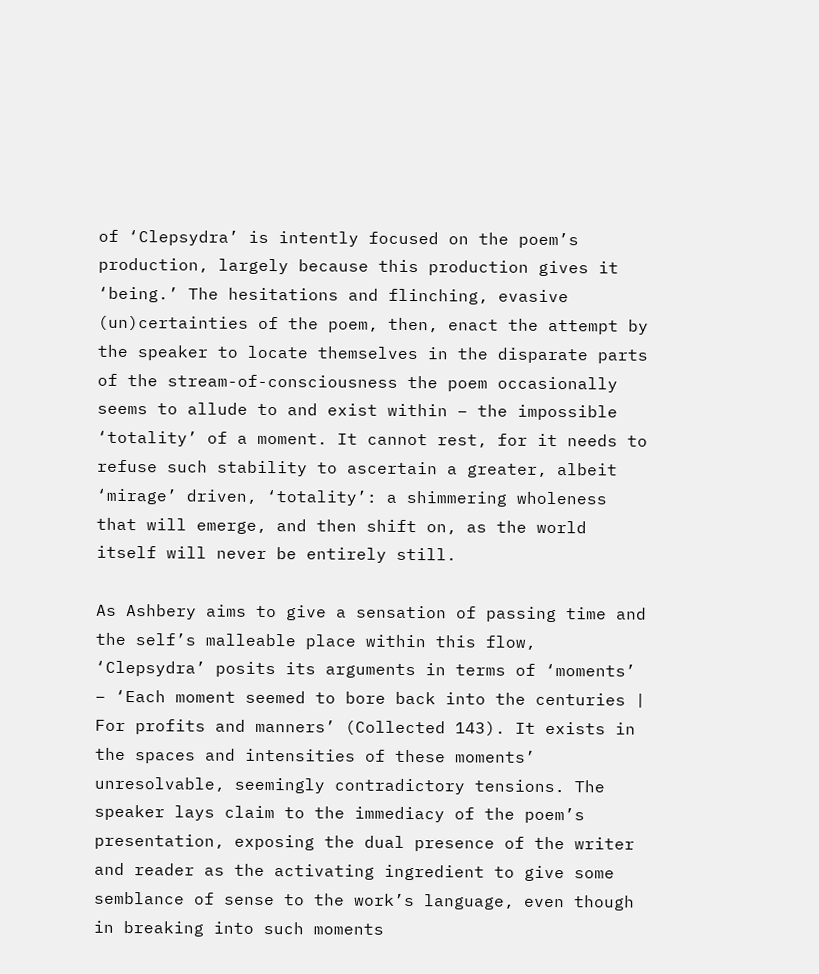of ‘Clepsydra’ is intently focused on the poem’s production, largely because this production gives it ‘being.’ The hesitations and flinching, evasive (un)certainties of the poem, then, enact the attempt by the speaker to locate themselves in the disparate parts of the stream-of-consciousness the poem occasionally seems to allude to and exist within – the impossible ‘totality’ of a moment. It cannot rest, for it needs to refuse such stability to ascertain a greater, albeit ‘mirage’ driven, ‘totality’: a shimmering wholeness that will emerge, and then shift on, as the world itself will never be entirely still.

As Ashbery aims to give a sensation of passing time and the self’s malleable place within this flow, ‘Clepsydra’ posits its arguments in terms of ‘moments’ – ‘Each moment seemed to bore back into the centuries | For profits and manners’ (Collected 143). It exists in the spaces and intensities of these moments’ unresolvable, seemingly contradictory tensions. The speaker lays claim to the immediacy of the poem’s presentation, exposing the dual presence of the writer and reader as the activating ingredient to give some semblance of sense to the work’s language, even though in breaking into such moments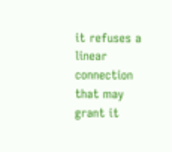it refuses a linear connection that may grant it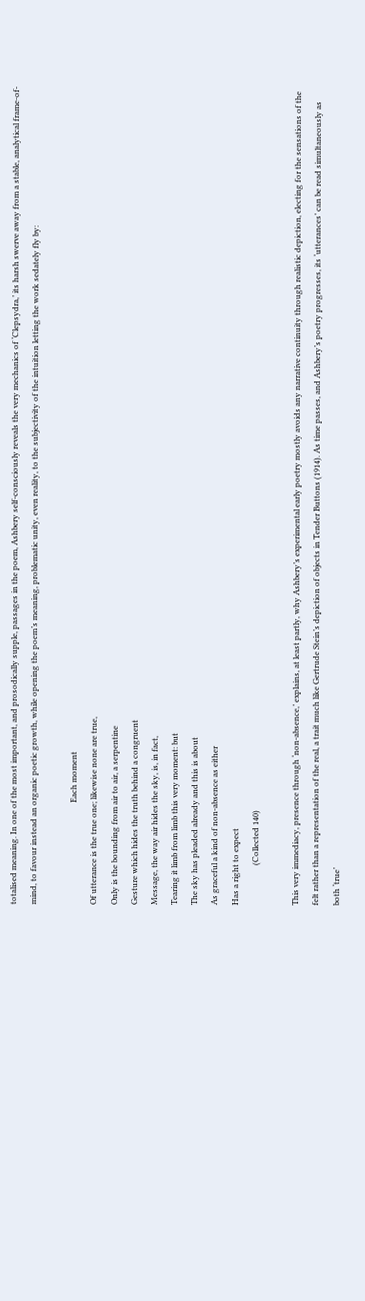totalised meaning. In one of the most important, and prosodically supple, passages in the poem, Ashbery self-consciously reveals the very mechanics of ‘Clepsydra,’ its harsh swerve away from a stable, analytical frame-of-mind, to favour instead an organic poetic growth, while opening the poem’s meaning, problematic unity, even reality, to the subjectivity of the intuition letting the work sedately fly by:

                                                   Each moment
Of utterance is the true one; likewise none are true,
Only is the bounding from air to air, a serpentine
Gesture which hides the truth behind a congruent
Message, the way air hides the sky, is, in fact,
Tearing it limb from limb this very moment: but
The sky has pleaded already and this is about
As graceful a kind of non-absence as either
Has a right to expect
                    (Collected 140)

This very immediacy, presence through ‘non-absence,’ explains, at least partly, why Ashbery’s experimental early poetry mostly avoids any narrative continuity through realistic depiction, electing for the sensations of the felt rather than a representation of the real, a trait much like Gertrude Stein’s depiction of objects in Tender Buttons (1914). As time passes, and Ashbery’s poetry progresses, its ‘utterances’ can be read simultaneously as both ‘true’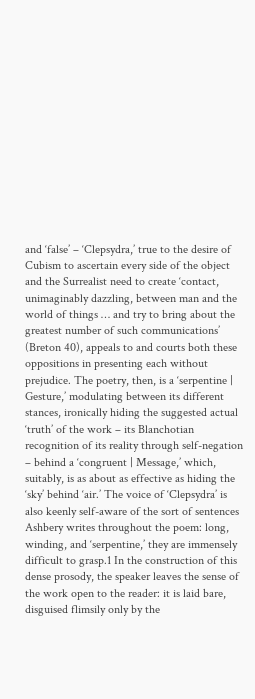and ‘false’ – ‘Clepsydra,’ true to the desire of Cubism to ascertain every side of the object and the Surrealist need to create ‘contact, unimaginably dazzling, between man and the world of things … and try to bring about the greatest number of such communications’ (Breton 40), appeals to and courts both these oppositions in presenting each without prejudice. The poetry, then, is a ‘serpentine | Gesture,’ modulating between its different stances, ironically hiding the suggested actual ‘truth’ of the work – its Blanchotian recognition of its reality through self-negation – behind a ‘congruent | Message,’ which, suitably, is as about as effective as hiding the ‘sky’ behind ‘air.’ The voice of ‘Clepsydra’ is also keenly self-aware of the sort of sentences Ashbery writes throughout the poem: long, winding, and ‘serpentine,’ they are immensely difficult to grasp.1 In the construction of this dense prosody, the speaker leaves the sense of the work open to the reader: it is laid bare, disguised flimsily only by the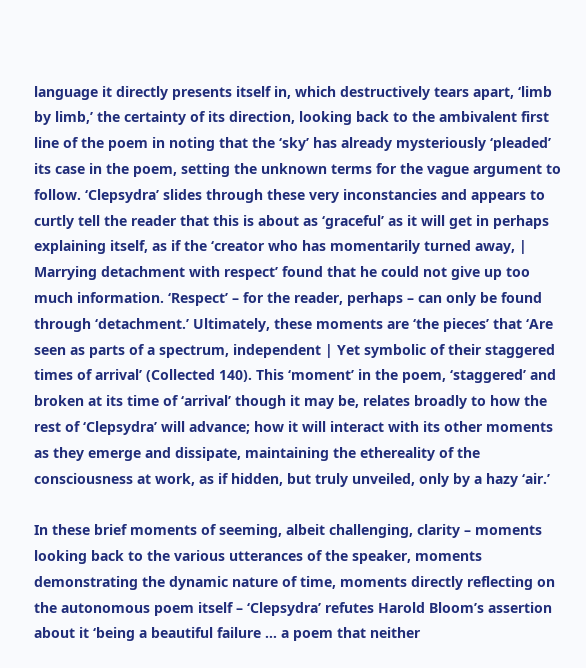language it directly presents itself in, which destructively tears apart, ‘limb by limb,’ the certainty of its direction, looking back to the ambivalent first line of the poem in noting that the ‘sky’ has already mysteriously ‘pleaded’ its case in the poem, setting the unknown terms for the vague argument to follow. ‘Clepsydra’ slides through these very inconstancies and appears to curtly tell the reader that this is about as ‘graceful’ as it will get in perhaps explaining itself, as if the ‘creator who has momentarily turned away, | Marrying detachment with respect’ found that he could not give up too much information. ‘Respect’ – for the reader, perhaps – can only be found through ‘detachment.’ Ultimately, these moments are ‘the pieces’ that ‘Are seen as parts of a spectrum, independent | Yet symbolic of their staggered times of arrival’ (Collected 140). This ‘moment’ in the poem, ‘staggered’ and broken at its time of ‘arrival’ though it may be, relates broadly to how the rest of ‘Clepsydra’ will advance; how it will interact with its other moments as they emerge and dissipate, maintaining the ethereality of the consciousness at work, as if hidden, but truly unveiled, only by a hazy ‘air.’

In these brief moments of seeming, albeit challenging, clarity – moments looking back to the various utterances of the speaker, moments demonstrating the dynamic nature of time, moments directly reflecting on the autonomous poem itself – ‘Clepsydra’ refutes Harold Bloom’s assertion about it ‘being a beautiful failure … a poem that neither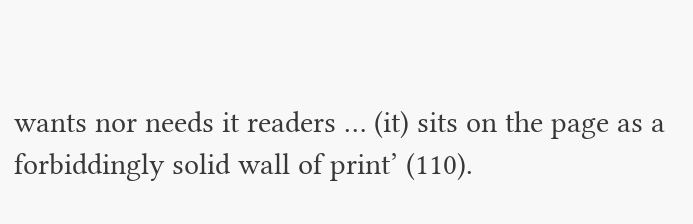wants nor needs it readers … (it) sits on the page as a forbiddingly solid wall of print’ (110).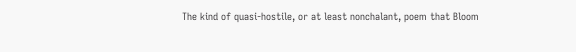The kind of quasi-hostile, or at least nonchalant, poem that Bloom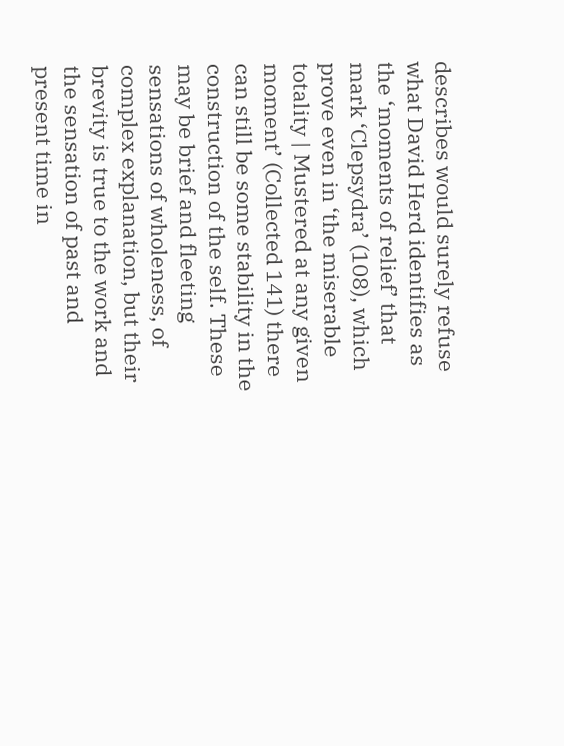describes would surely refuse what David Herd identifies as the ‘moments of relief’ that mark ‘Clepsydra’ (108), which prove even in ‘the miserable totality | Mustered at any given moment’ (Collected 141) there can still be some stability in the construction of the self. These may be brief and fleeting sensations of wholeness, of complex explanation, but their brevity is true to the work and the sensation of past and present time in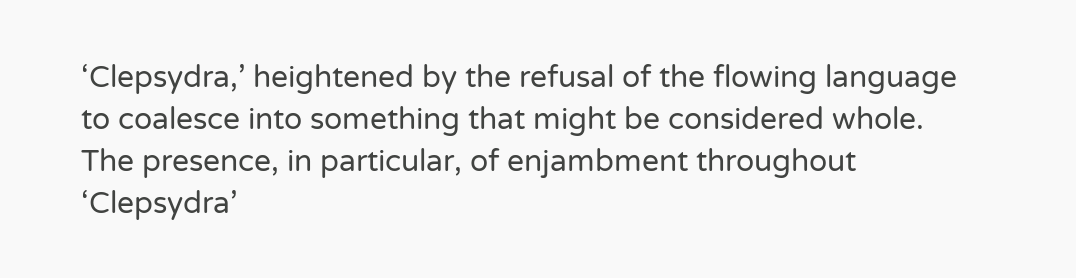‘Clepsydra,’ heightened by the refusal of the flowing language to coalesce into something that might be considered whole. The presence, in particular, of enjambment throughout ‘Clepsydra’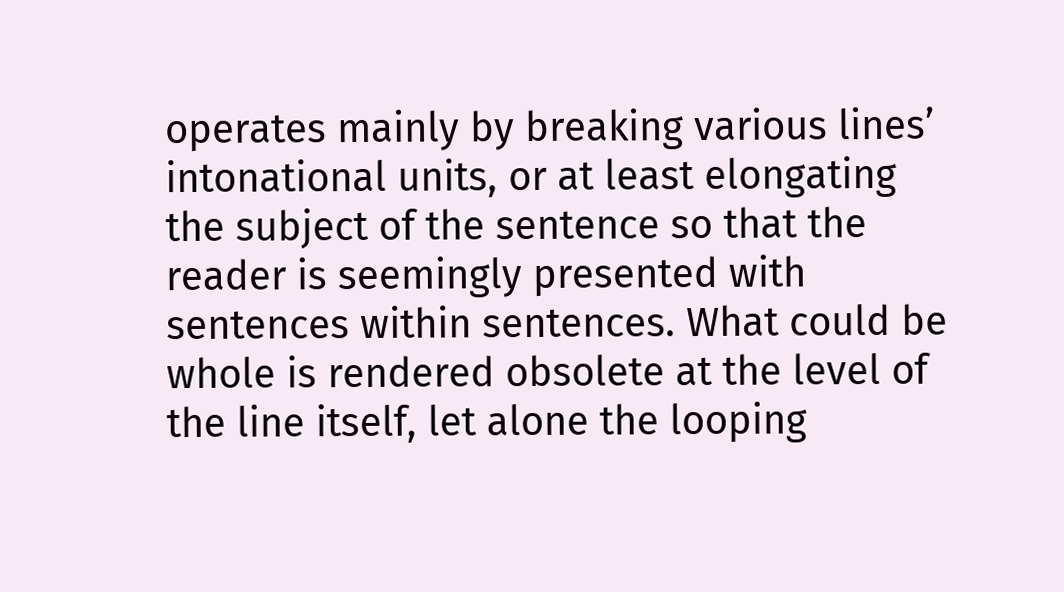operates mainly by breaking various lines’ intonational units, or at least elongating the subject of the sentence so that the reader is seemingly presented with sentences within sentences. What could be whole is rendered obsolete at the level of the line itself, let alone the looping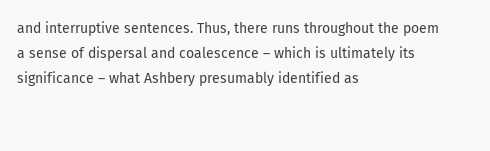and interruptive sentences. Thus, there runs throughout the poem a sense of dispersal and coalescence – which is ultimately its significance – what Ashbery presumably identified as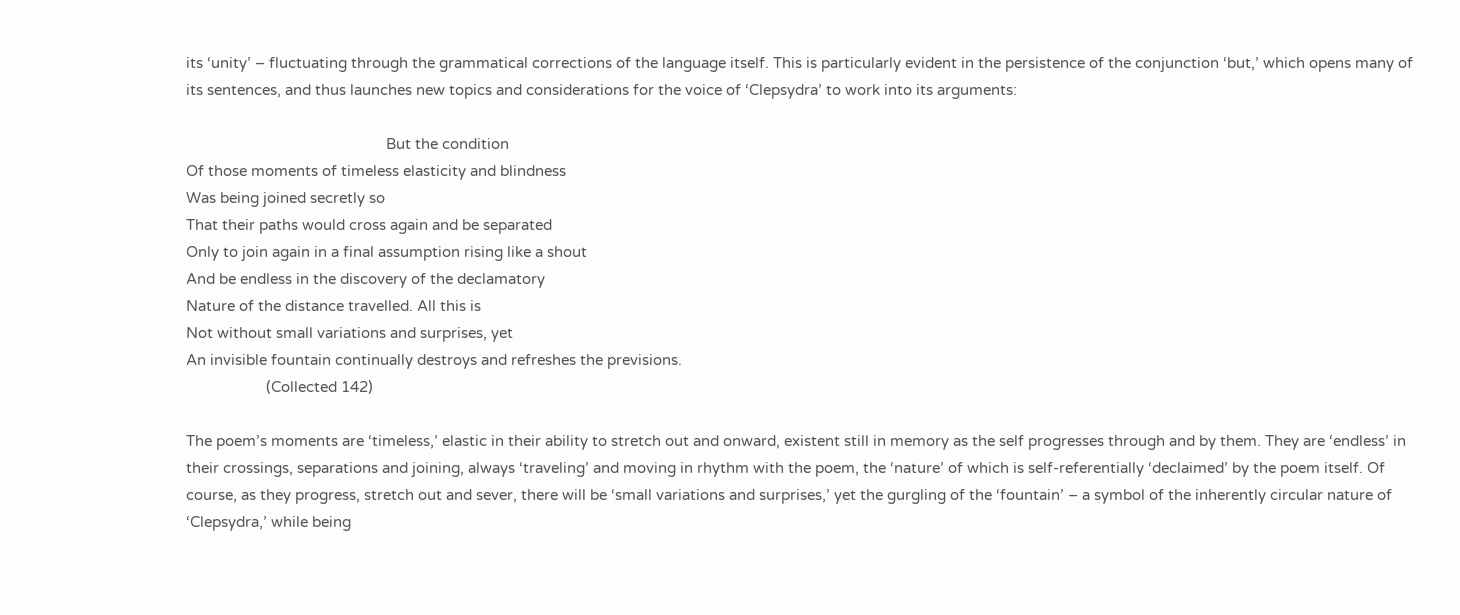its ‘unity’ – fluctuating through the grammatical corrections of the language itself. This is particularly evident in the persistence of the conjunction ‘but,’ which opens many of its sentences, and thus launches new topics and considerations for the voice of ‘Clepsydra’ to work into its arguments:

                                                  But the condition
Of those moments of timeless elasticity and blindness
Was being joined secretly so
That their paths would cross again and be separated
Only to join again in a final assumption rising like a shout
And be endless in the discovery of the declamatory
Nature of the distance travelled. All this is
Not without small variations and surprises, yet
An invisible fountain continually destroys and refreshes the previsions.
                    (Collected 142)

The poem’s moments are ‘timeless,’ elastic in their ability to stretch out and onward, existent still in memory as the self progresses through and by them. They are ‘endless’ in their crossings, separations and joining, always ‘traveling’ and moving in rhythm with the poem, the ‘nature’ of which is self-referentially ‘declaimed’ by the poem itself. Of course, as they progress, stretch out and sever, there will be ‘small variations and surprises,’ yet the gurgling of the ‘fountain’ – a symbol of the inherently circular nature of ‘Clepsydra,’ while being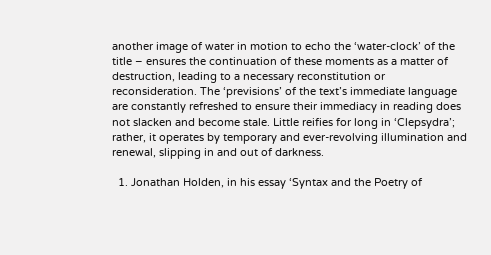another image of water in motion to echo the ‘water-clock’ of the title – ensures the continuation of these moments as a matter of destruction, leading to a necessary reconstitution or reconsideration. The ‘previsions’ of the text’s immediate language are constantly refreshed to ensure their immediacy in reading does not slacken and become stale. Little reifies for long in ‘Clepsydra’; rather, it operates by temporary and ever-revolving illumination and renewal, slipping in and out of darkness.

  1. Jonathan Holden, in his essay ‘Syntax and the Poetry of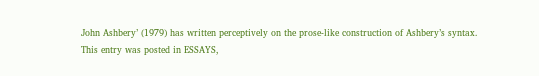John Ashbery’ (1979) has written perceptively on the prose-like construction of Ashbery’s syntax.
This entry was posted in ESSAYS,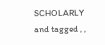SCHOLARLY and tagged , ,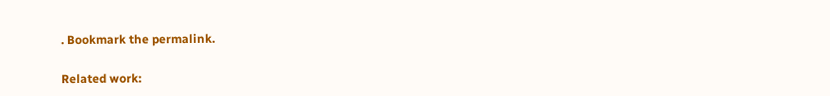. Bookmark the permalink.

Related work: